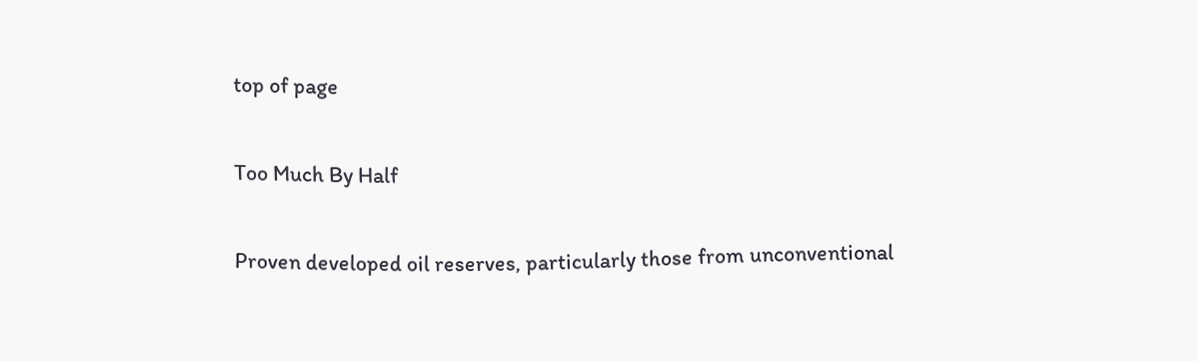top of page

Too Much By Half

Proven developed oil reserves, particularly those from unconventional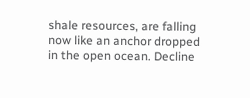shale resources, are falling now like an anchor dropped in the open ocean. Decline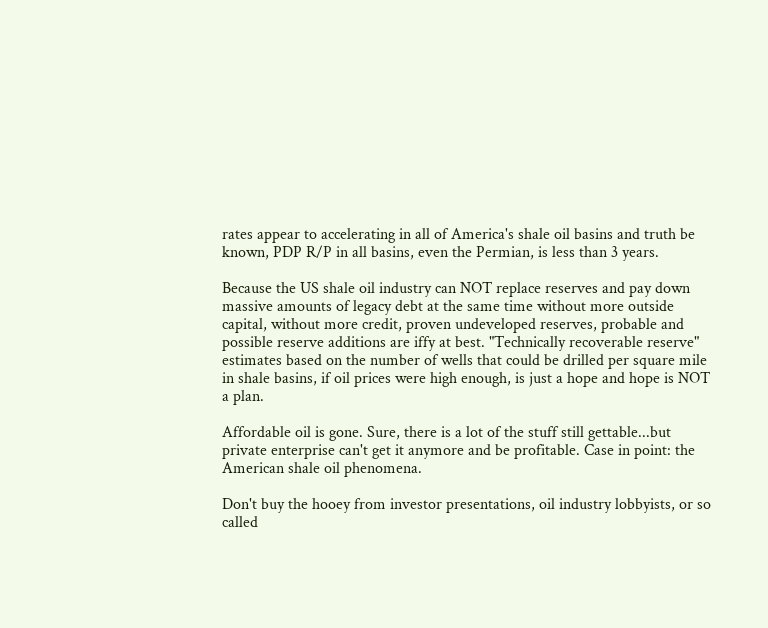rates appear to accelerating in all of America's shale oil basins and truth be known, PDP R/P in all basins, even the Permian, is less than 3 years.

Because the US shale oil industry can NOT replace reserves and pay down massive amounts of legacy debt at the same time without more outside capital, without more credit, proven undeveloped reserves, probable and possible reserve additions are iffy at best. "Technically recoverable reserve" estimates based on the number of wells that could be drilled per square mile in shale basins, if oil prices were high enough, is just a hope and hope is NOT a plan.

Affordable oil is gone. Sure, there is a lot of the stuff still gettable...but private enterprise can't get it anymore and be profitable. Case in point: the American shale oil phenomena.

Don't buy the hooey from investor presentations, oil industry lobbyists, or so called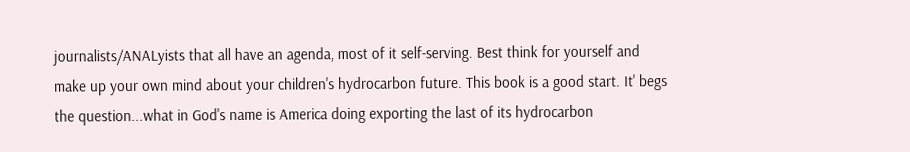journalists/ANALyists that all have an agenda, most of it self-serving. Best think for yourself and make up your own mind about your children's hydrocarbon future. This book is a good start. It' begs the question...what in God's name is America doing exporting the last of its hydrocarbon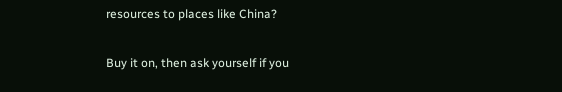resources to places like China?

Buy it on, then ask yourself if you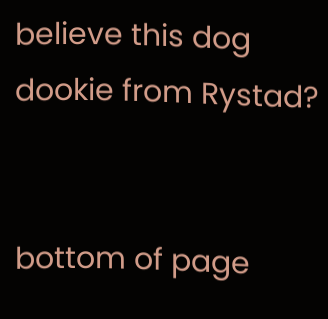believe this dog dookie from Rystad?


bottom of page